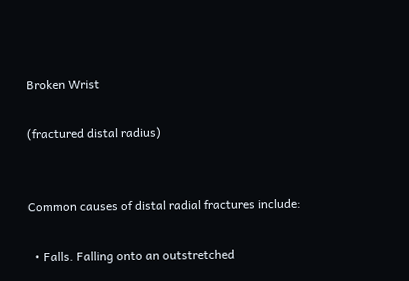Broken Wrist

(fractured distal radius)


Common causes of distal radial fractures include:

  • Falls. Falling onto an outstretched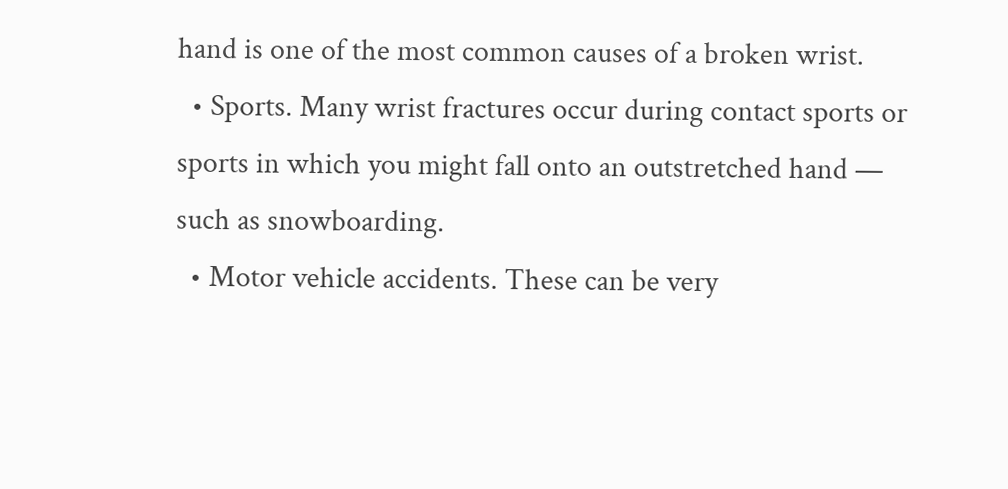hand is one of the most common causes of a broken wrist.
  • Sports. Many wrist fractures occur during contact sports or sports in which you might fall onto an outstretched hand — such as snowboarding.
  • Motor vehicle accidents. These can be very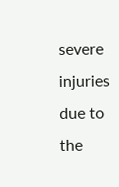severe injuries due to the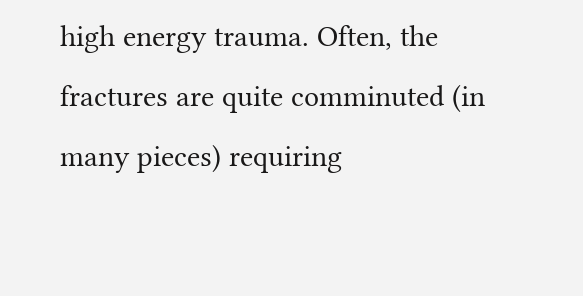high energy trauma. Often, the fractures are quite comminuted (in many pieces) requiring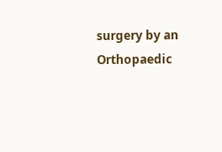surgery by an Orthopaedic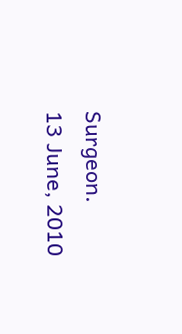Surgeon.
13 June, 2010